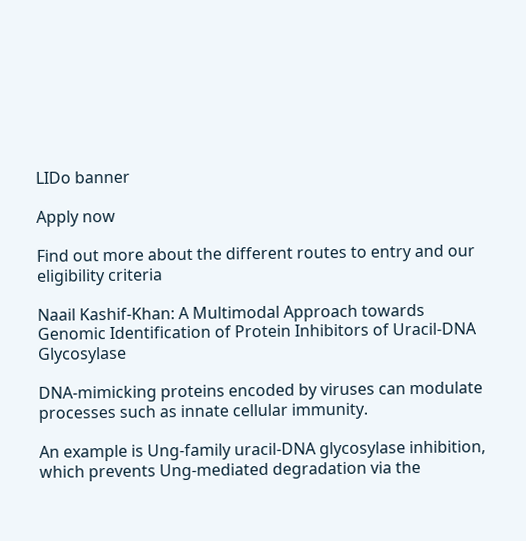LIDo banner

Apply now

Find out more about the different routes to entry and our eligibility criteria

Naail Kashif-Khan: A Multimodal Approach towards Genomic Identification of Protein Inhibitors of Uracil-DNA Glycosylase

DNA-mimicking proteins encoded by viruses can modulate processes such as innate cellular immunity.

An example is Ung-family uracil-DNA glycosylase inhibition, which prevents Ung-mediated degradation via the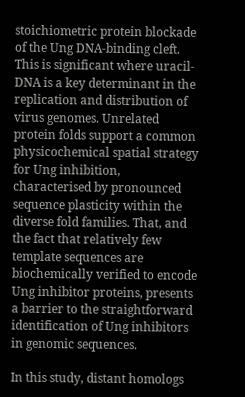stoichiometric protein blockade of the Ung DNA-binding cleft. This is significant where uracil-DNA is a key determinant in the replication and distribution of virus genomes. Unrelated protein folds support a common physicochemical spatial strategy for Ung inhibition, characterised by pronounced sequence plasticity within the diverse fold families. That, and the fact that relatively few template sequences are biochemically verified to encode Ung inhibitor proteins, presents a barrier to the straightforward identification of Ung inhibitors in genomic sequences.

In this study, distant homologs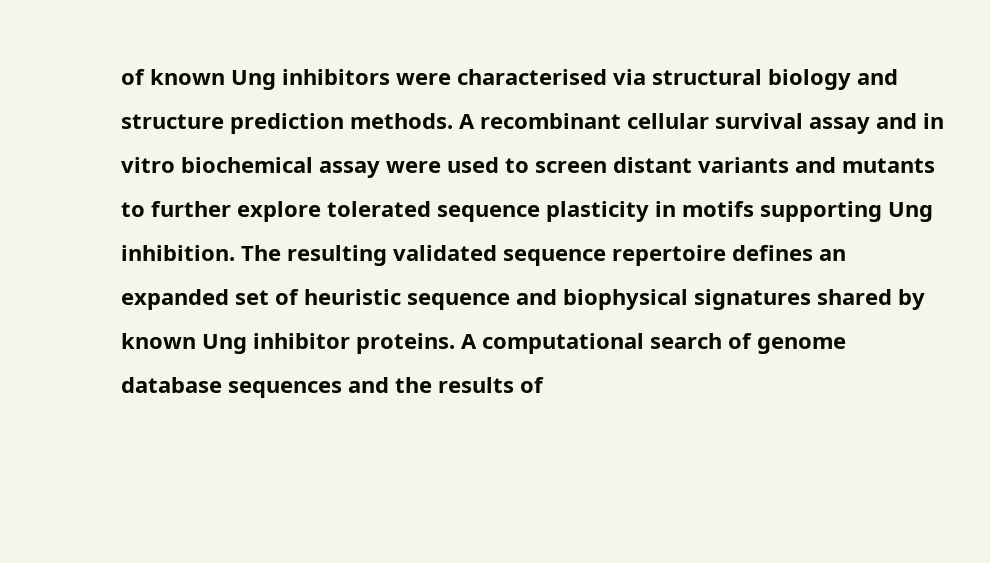of known Ung inhibitors were characterised via structural biology and structure prediction methods. A recombinant cellular survival assay and in vitro biochemical assay were used to screen distant variants and mutants to further explore tolerated sequence plasticity in motifs supporting Ung inhibition. The resulting validated sequence repertoire defines an expanded set of heuristic sequence and biophysical signatures shared by known Ung inhibitor proteins. A computational search of genome database sequences and the results of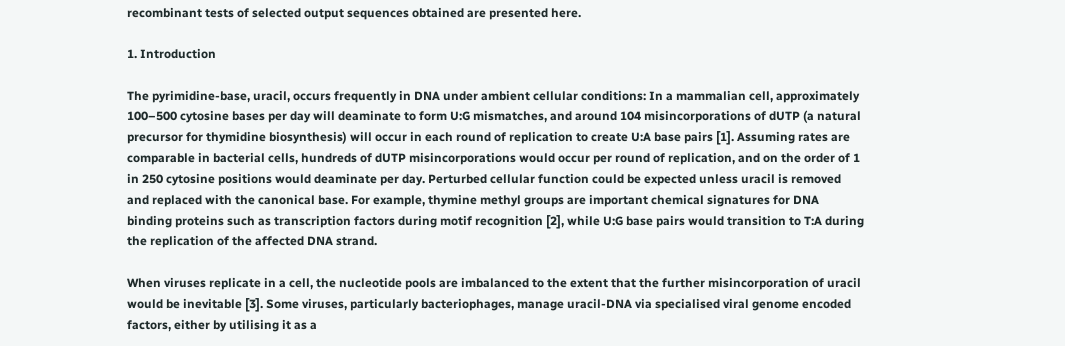recombinant tests of selected output sequences obtained are presented here.

1. Introduction

The pyrimidine-base, uracil, occurs frequently in DNA under ambient cellular conditions: In a mammalian cell, approximately 100–500 cytosine bases per day will deaminate to form U:G mismatches, and around 104 misincorporations of dUTP (a natural precursor for thymidine biosynthesis) will occur in each round of replication to create U:A base pairs [1]. Assuming rates are comparable in bacterial cells, hundreds of dUTP misincorporations would occur per round of replication, and on the order of 1 in 250 cytosine positions would deaminate per day. Perturbed cellular function could be expected unless uracil is removed and replaced with the canonical base. For example, thymine methyl groups are important chemical signatures for DNA binding proteins such as transcription factors during motif recognition [2], while U:G base pairs would transition to T:A during the replication of the affected DNA strand.

When viruses replicate in a cell, the nucleotide pools are imbalanced to the extent that the further misincorporation of uracil would be inevitable [3]. Some viruses, particularly bacteriophages, manage uracil-DNA via specialised viral genome encoded factors, either by utilising it as a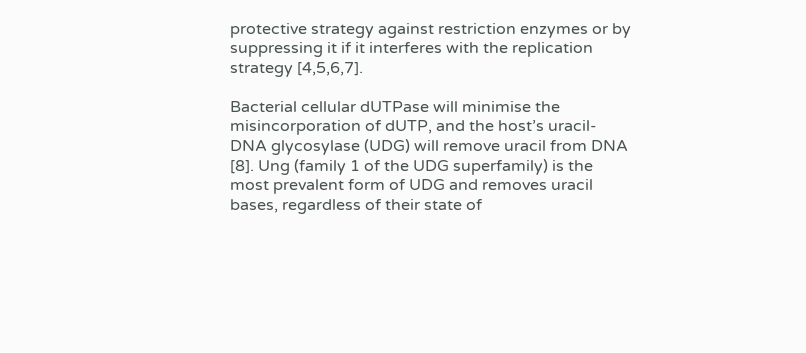protective strategy against restriction enzymes or by suppressing it if it interferes with the replication strategy [4,5,6,7].

Bacterial cellular dUTPase will minimise the misincorporation of dUTP, and the host’s uracil-DNA glycosylase (UDG) will remove uracil from DNA [8]. Ung (family 1 of the UDG superfamily) is the most prevalent form of UDG and removes uracil bases, regardless of their state of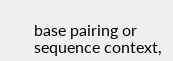base pairing or sequence context,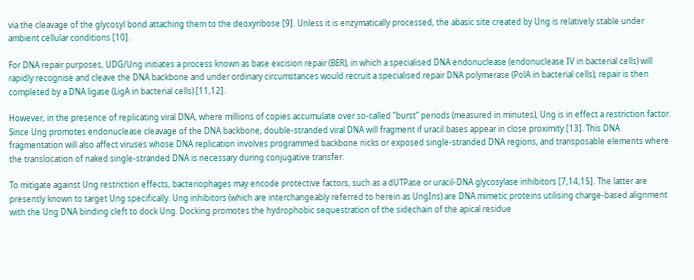via the cleavage of the glycosyl bond attaching them to the deoxyribose [9]. Unless it is enzymatically processed, the abasic site created by Ung is relatively stable under ambient cellular conditions [10].

For DNA repair purposes, UDG/Ung initiates a process known as base excision repair (BER), in which a specialised DNA endonuclease (endonuclease IV in bacterial cells) will rapidly recognise and cleave the DNA backbone and under ordinary circumstances would recruit a specialised repair DNA polymerase (PolA in bacterial cells); repair is then completed by a DNA ligase (LigA in bacterial cells) [11,12].

However, in the presence of replicating viral DNA, where millions of copies accumulate over so-called “burst“ periods (measured in minutes), Ung is in effect a restriction factor. Since Ung promotes endonuclease cleavage of the DNA backbone, double-stranded viral DNA will fragment if uracil bases appear in close proximity [13]. This DNA fragmentation will also affect viruses whose DNA replication involves programmed backbone nicks or exposed single-stranded DNA regions, and transposable elements where the translocation of naked single-stranded DNA is necessary during conjugative transfer.

To mitigate against Ung restriction effects, bacteriophages may encode protective factors, such as a dUTPase or uracil-DNA glycosylase inhibitors [7,14,15]. The latter are presently known to target Ung specifically. Ung inhibitors (which are interchangeably referred to herein as UngIns) are DNA mimetic proteins utilising charge-based alignment with the Ung DNA binding cleft to dock Ung. Docking promotes the hydrophobic sequestration of the sidechain of the apical residue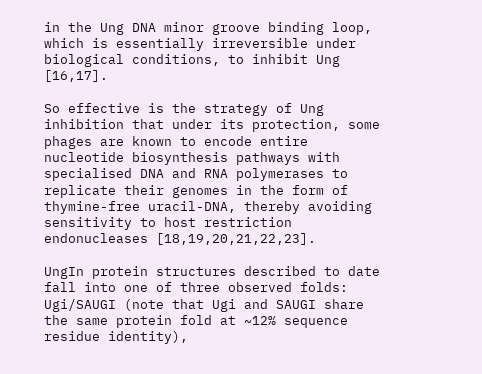in the Ung DNA minor groove binding loop, which is essentially irreversible under biological conditions, to inhibit Ung [16,17].

So effective is the strategy of Ung inhibition that under its protection, some phages are known to encode entire nucleotide biosynthesis pathways with specialised DNA and RNA polymerases to replicate their genomes in the form of thymine-free uracil-DNA, thereby avoiding sensitivity to host restriction endonucleases [18,19,20,21,22,23].

UngIn protein structures described to date fall into one of three observed folds: Ugi/SAUGI (note that Ugi and SAUGI share the same protein fold at ~12% sequence residue identity),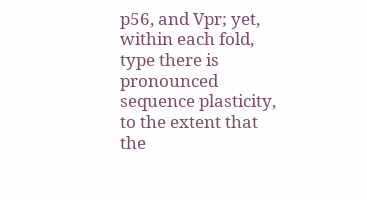p56, and Vpr; yet, within each fold, type there is pronounced sequence plasticity, to the extent that the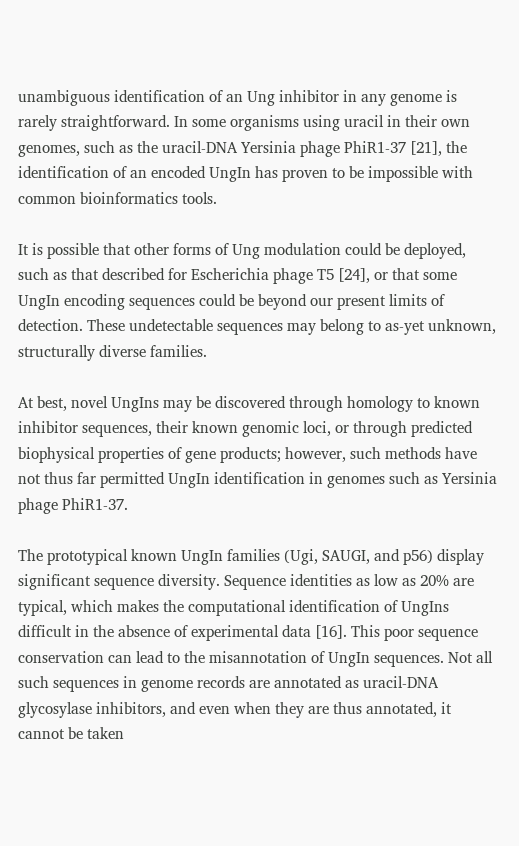unambiguous identification of an Ung inhibitor in any genome is rarely straightforward. In some organisms using uracil in their own genomes, such as the uracil-DNA Yersinia phage PhiR1-37 [21], the identification of an encoded UngIn has proven to be impossible with common bioinformatics tools.

It is possible that other forms of Ung modulation could be deployed, such as that described for Escherichia phage T5 [24], or that some UngIn encoding sequences could be beyond our present limits of detection. These undetectable sequences may belong to as-yet unknown, structurally diverse families.

At best, novel UngIns may be discovered through homology to known inhibitor sequences, their known genomic loci, or through predicted biophysical properties of gene products; however, such methods have not thus far permitted UngIn identification in genomes such as Yersinia phage PhiR1-37.

The prototypical known UngIn families (Ugi, SAUGI, and p56) display significant sequence diversity. Sequence identities as low as 20% are typical, which makes the computational identification of UngIns difficult in the absence of experimental data [16]. This poor sequence conservation can lead to the misannotation of UngIn sequences. Not all such sequences in genome records are annotated as uracil-DNA glycosylase inhibitors, and even when they are thus annotated, it cannot be taken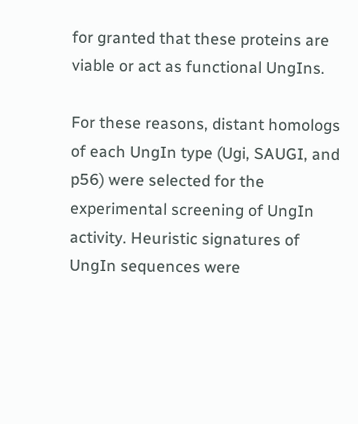for granted that these proteins are viable or act as functional UngIns.

For these reasons, distant homologs of each UngIn type (Ugi, SAUGI, and p56) were selected for the experimental screening of UngIn activity. Heuristic signatures of UngIn sequences were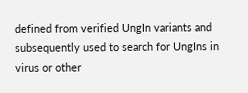defined from verified UngIn variants and subsequently used to search for UngIns in virus or other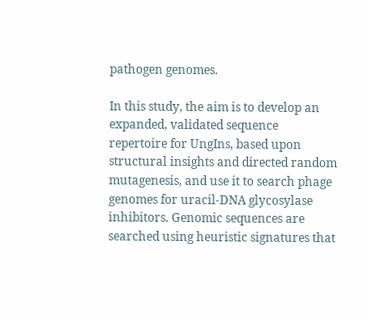pathogen genomes.

In this study, the aim is to develop an expanded, validated sequence repertoire for UngIns, based upon structural insights and directed random mutagenesis, and use it to search phage genomes for uracil-DNA glycosylase inhibitors. Genomic sequences are searched using heuristic signatures that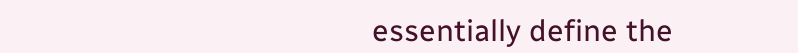essentially define the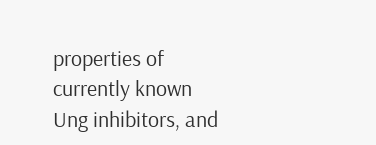properties of currently known Ung inhibitors, and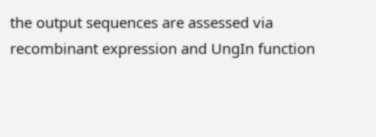the output sequences are assessed via recombinant expression and UngIn function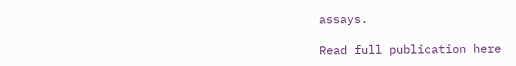assays.

Read full publication here